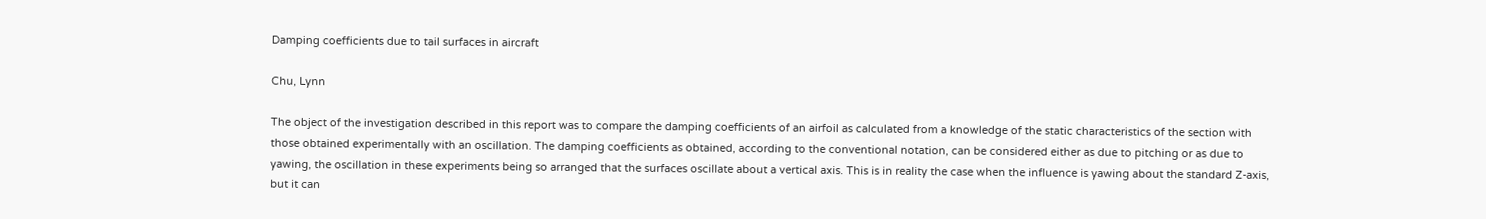Damping coefficients due to tail surfaces in aircraft

Chu, Lynn

The object of the investigation described in this report was to compare the damping coefficients of an airfoil as calculated from a knowledge of the static characteristics of the section with those obtained experimentally with an oscillation. The damping coefficients as obtained, according to the conventional notation, can be considered either as due to pitching or as due to yawing, the oscillation in these experiments being so arranged that the surfaces oscillate about a vertical axis. This is in reality the case when the influence is yawing about the standard Z-axis, but it can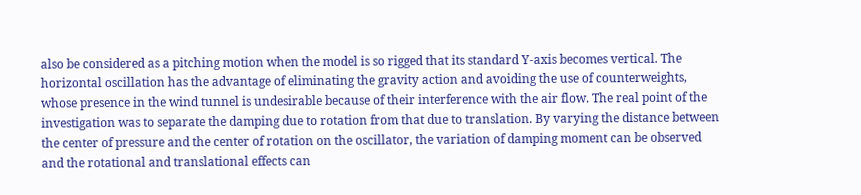also be considered as a pitching motion when the model is so rigged that its standard Y-axis becomes vertical. The horizontal oscillation has the advantage of eliminating the gravity action and avoiding the use of counterweights, whose presence in the wind tunnel is undesirable because of their interference with the air flow. The real point of the investigation was to separate the damping due to rotation from that due to translation. By varying the distance between the center of pressure and the center of rotation on the oscillator, the variation of damping moment can be observed and the rotational and translational effects can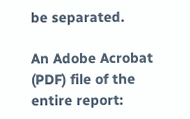be separated.

An Adobe Acrobat (PDF) file of the entire report: